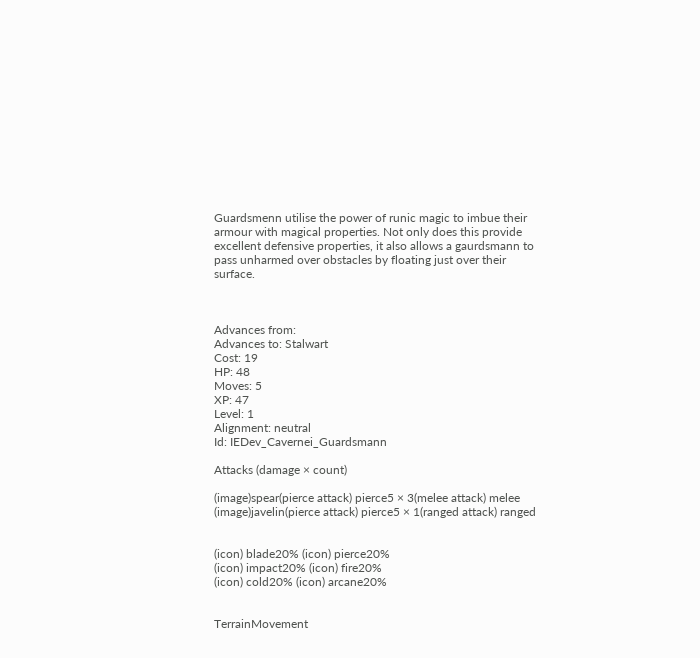Guardsmenn utilise the power of runic magic to imbue their armour with magical properties. Not only does this provide excellent defensive properties, it also allows a gaurdsmann to pass unharmed over obstacles by floating just over their surface.



Advances from:
Advances to: Stalwart
Cost: 19
HP: 48
Moves: 5
XP: 47
Level: 1
Alignment: neutral
Id: IEDev_Cavernei_Guardsmann

Attacks (damage × count)

(image)spear(pierce attack) pierce5 × 3(melee attack) melee
(image)javelin(pierce attack) pierce5 × 1(ranged attack) ranged


(icon) blade20% (icon) pierce20%
(icon) impact20% (icon) fire20%
(icon) cold20% (icon) arcane20%


TerrainMovement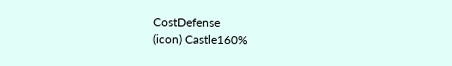CostDefense
(icon) Castle160%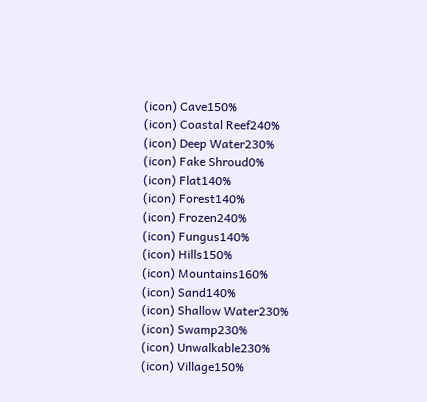(icon) Cave150%
(icon) Coastal Reef240%
(icon) Deep Water230%
(icon) Fake Shroud0%
(icon) Flat140%
(icon) Forest140%
(icon) Frozen240%
(icon) Fungus140%
(icon) Hills150%
(icon) Mountains160%
(icon) Sand140%
(icon) Shallow Water230%
(icon) Swamp230%
(icon) Unwalkable230%
(icon) Village150%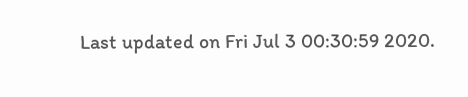Last updated on Fri Jul 3 00:30:59 2020.